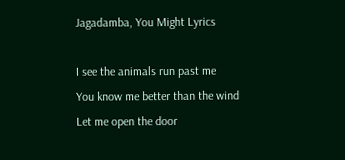Jagadamba, You Might Lyrics

I see the animals run past me
You know me better than the wind
Let me open the door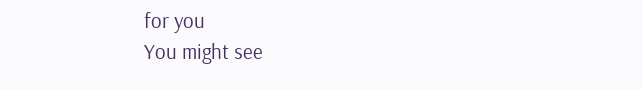for you
You might see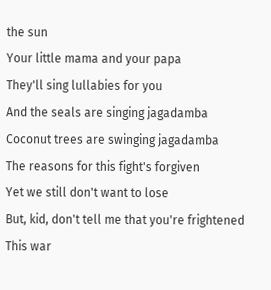the sun
Your little mama and your papa
They'll sing lullabies for you
And the seals are singing jagadamba
Coconut trees are swinging jagadamba
The reasons for this fight's forgiven
Yet we still don't want to lose
But, kid, don't tell me that you're frightened
This war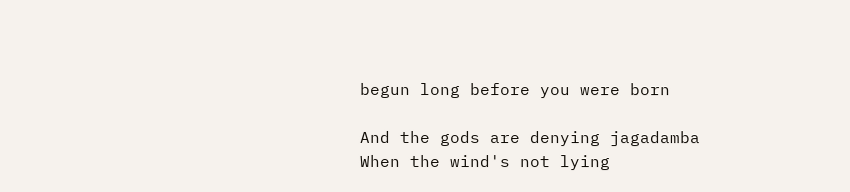begun long before you were born

And the gods are denying jagadamba
When the wind's not lying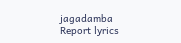jagadamba
Report lyrics